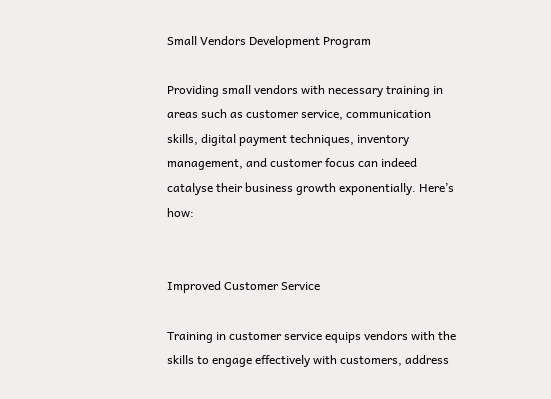Small Vendors Development Program

Providing small vendors with necessary training in areas such as customer service, communication skills, digital payment techniques, inventory management, and customer focus can indeed catalyse their business growth exponentially. Here’s how:


Improved Customer Service

Training in customer service equips vendors with the skills to engage effectively with customers, address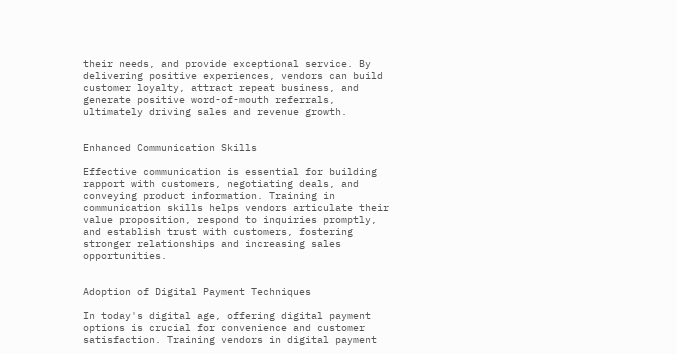their needs, and provide exceptional service. By delivering positive experiences, vendors can build customer loyalty, attract repeat business, and generate positive word-of-mouth referrals, ultimately driving sales and revenue growth.


Enhanced Communication Skills

Effective communication is essential for building rapport with customers, negotiating deals, and conveying product information. Training in communication skills helps vendors articulate their value proposition, respond to inquiries promptly, and establish trust with customers, fostering stronger relationships and increasing sales opportunities.


Adoption of Digital Payment Techniques

In today's digital age, offering digital payment options is crucial for convenience and customer satisfaction. Training vendors in digital payment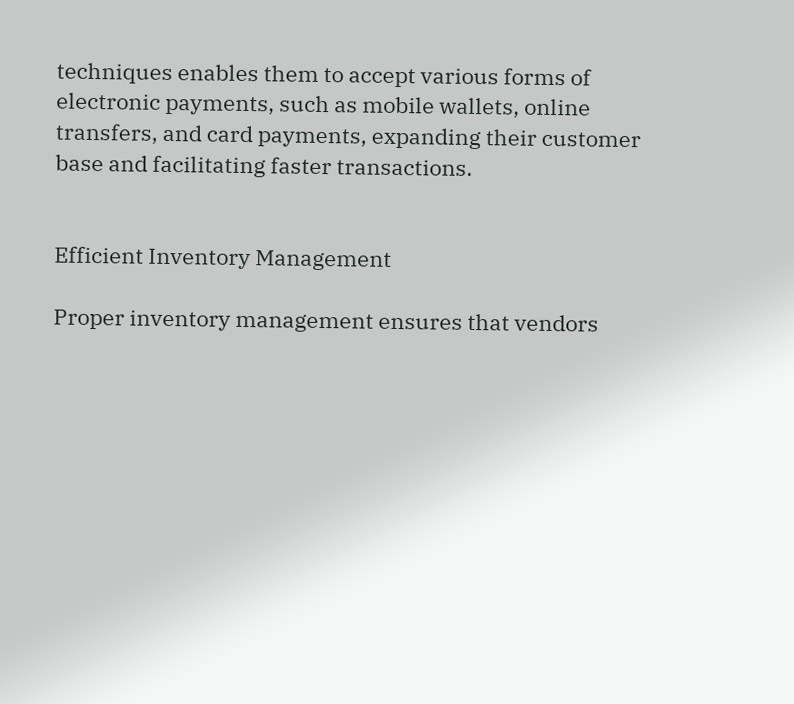techniques enables them to accept various forms of electronic payments, such as mobile wallets, online transfers, and card payments, expanding their customer base and facilitating faster transactions.


Efficient Inventory Management

Proper inventory management ensures that vendors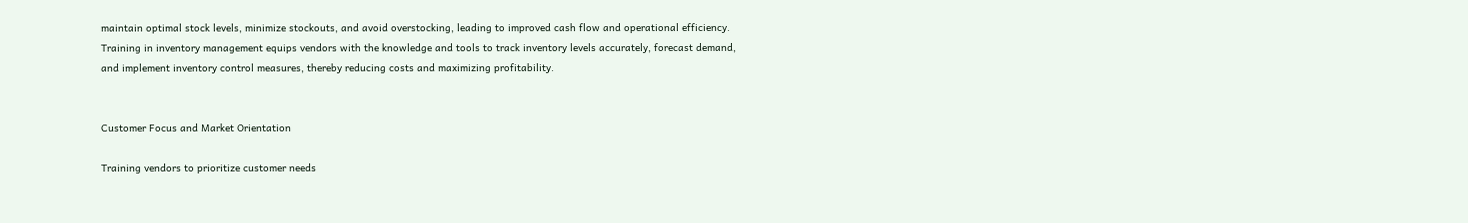maintain optimal stock levels, minimize stockouts, and avoid overstocking, leading to improved cash flow and operational efficiency. Training in inventory management equips vendors with the knowledge and tools to track inventory levels accurately, forecast demand, and implement inventory control measures, thereby reducing costs and maximizing profitability.


Customer Focus and Market Orientation

Training vendors to prioritize customer needs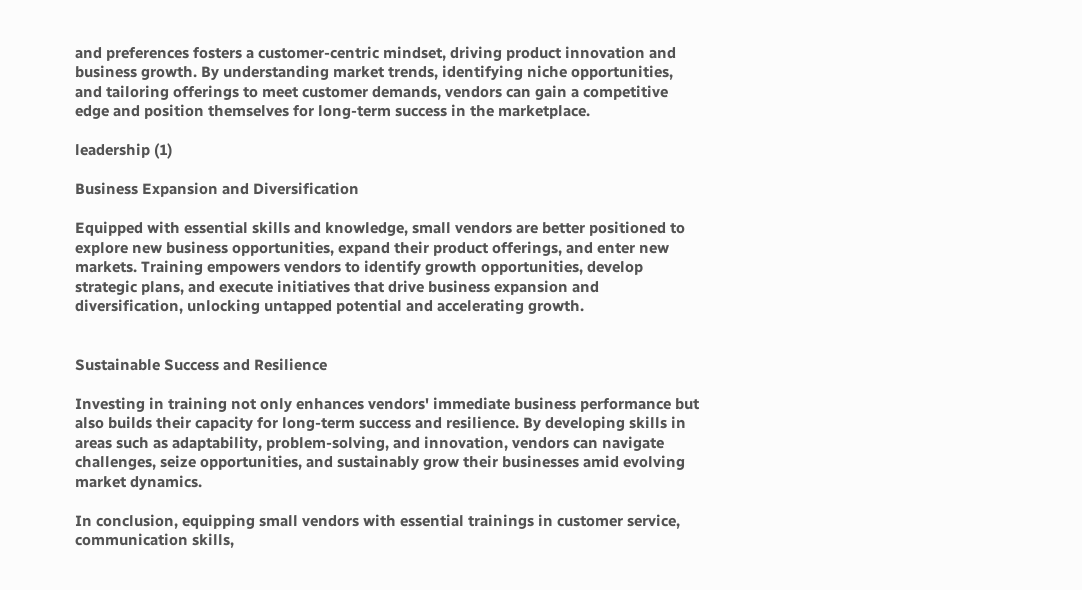and preferences fosters a customer-centric mindset, driving product innovation and business growth. By understanding market trends, identifying niche opportunities, and tailoring offerings to meet customer demands, vendors can gain a competitive edge and position themselves for long-term success in the marketplace.

leadership (1)

Business Expansion and Diversification

Equipped with essential skills and knowledge, small vendors are better positioned to explore new business opportunities, expand their product offerings, and enter new markets. Training empowers vendors to identify growth opportunities, develop strategic plans, and execute initiatives that drive business expansion and diversification, unlocking untapped potential and accelerating growth.


Sustainable Success and Resilience

Investing in training not only enhances vendors' immediate business performance but also builds their capacity for long-term success and resilience. By developing skills in areas such as adaptability, problem-solving, and innovation, vendors can navigate challenges, seize opportunities, and sustainably grow their businesses amid evolving market dynamics.

In conclusion, equipping small vendors with essential trainings in customer service, communication skills,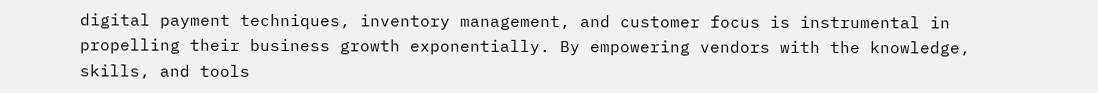digital payment techniques, inventory management, and customer focus is instrumental in propelling their business growth exponentially. By empowering vendors with the knowledge, skills, and tools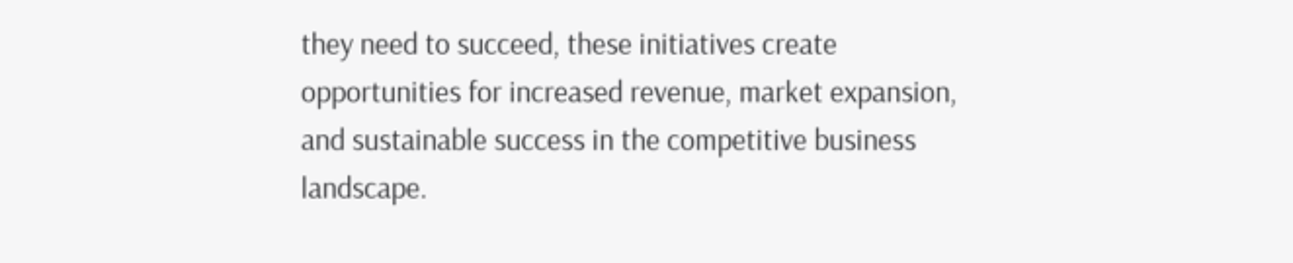they need to succeed, these initiatives create opportunities for increased revenue, market expansion, and sustainable success in the competitive business landscape.